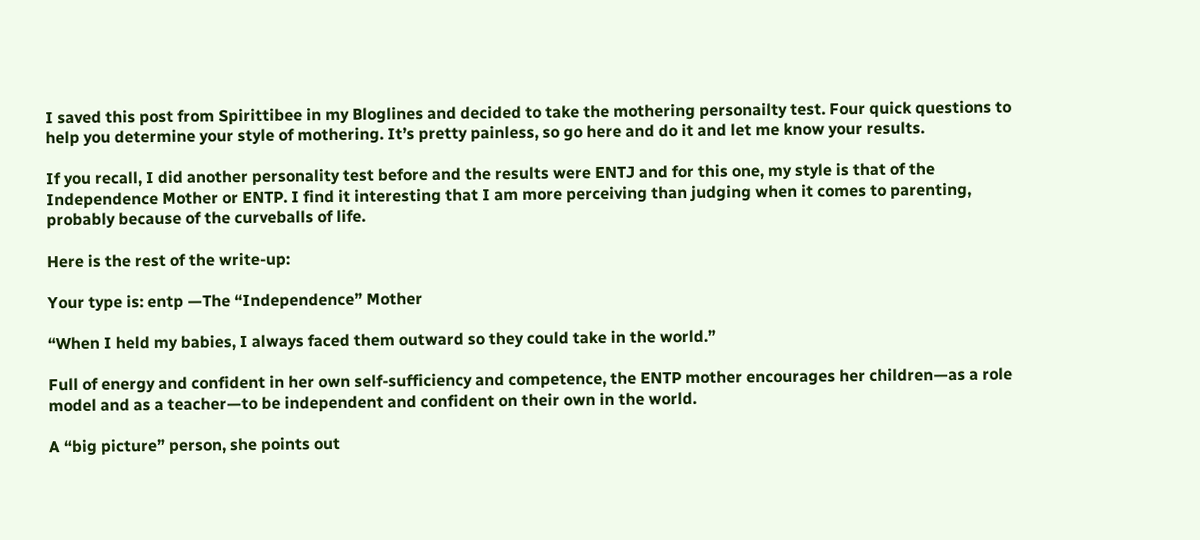I saved this post from Spirittibee in my Bloglines and decided to take the mothering personailty test. Four quick questions to help you determine your style of mothering. It’s pretty painless, so go here and do it and let me know your results.

If you recall, I did another personality test before and the results were ENTJ and for this one, my style is that of the Independence Mother or ENTP. I find it interesting that I am more perceiving than judging when it comes to parenting, probably because of the curveballs of life.

Here is the rest of the write-up:

Your type is: entp —The “Independence” Mother

“When I held my babies, I always faced them outward so they could take in the world.”

Full of energy and confident in her own self-sufficiency and competence, the ENTP mother encourages her children—as a role model and as a teacher—to be independent and confident on their own in the world.

A “big picture” person, she points out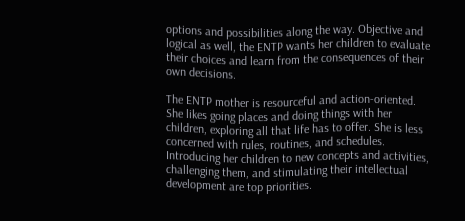options and possibilities along the way. Objective and logical as well, the ENTP wants her children to evaluate their choices and learn from the consequences of their own decisions.

The ENTP mother is resourceful and action-oriented. She likes going places and doing things with her children, exploring all that life has to offer. She is less concerned with rules, routines, and schedules. Introducing her children to new concepts and activities, challenging them, and stimulating their intellectual development are top priorities.